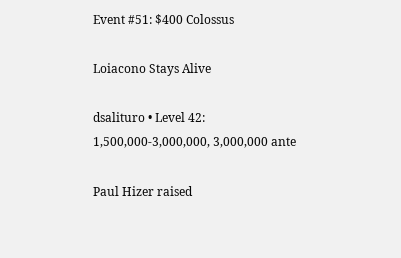Event #51: $400 Colossus

Loiacono Stays Alive

dsalituro • Level 42: 1,500,000-3,000,000, 3,000,000 ante

Paul Hizer raised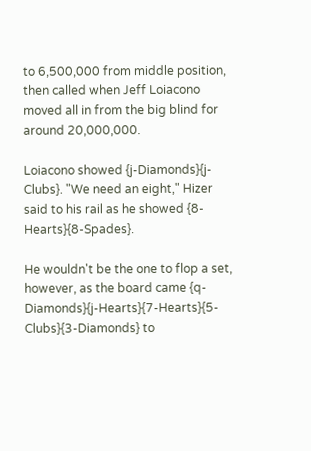to 6,500,000 from middle position, then called when Jeff Loiacono moved all in from the big blind for around 20,000,000.

Loiacono showed {j-Diamonds}{j-Clubs}. "We need an eight," Hizer said to his rail as he showed {8-Hearts}{8-Spades}.

He wouldn't be the one to flop a set, however, as the board came {q-Diamonds}{j-Hearts}{7-Hearts}{5-Clubs}{3-Diamonds} to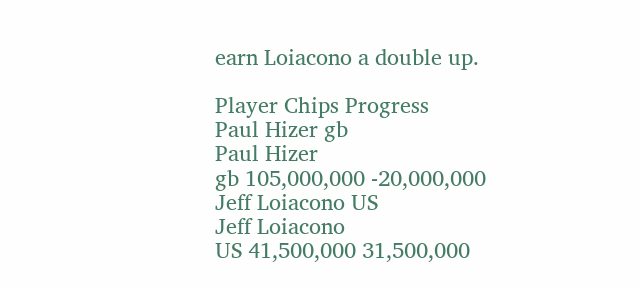earn Loiacono a double up.

Player Chips Progress
Paul Hizer gb
Paul Hizer
gb 105,000,000 -20,000,000
Jeff Loiacono US
Jeff Loiacono
US 41,500,000 31,500,000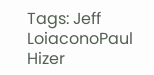Tags: Jeff LoiaconoPaul Hizer